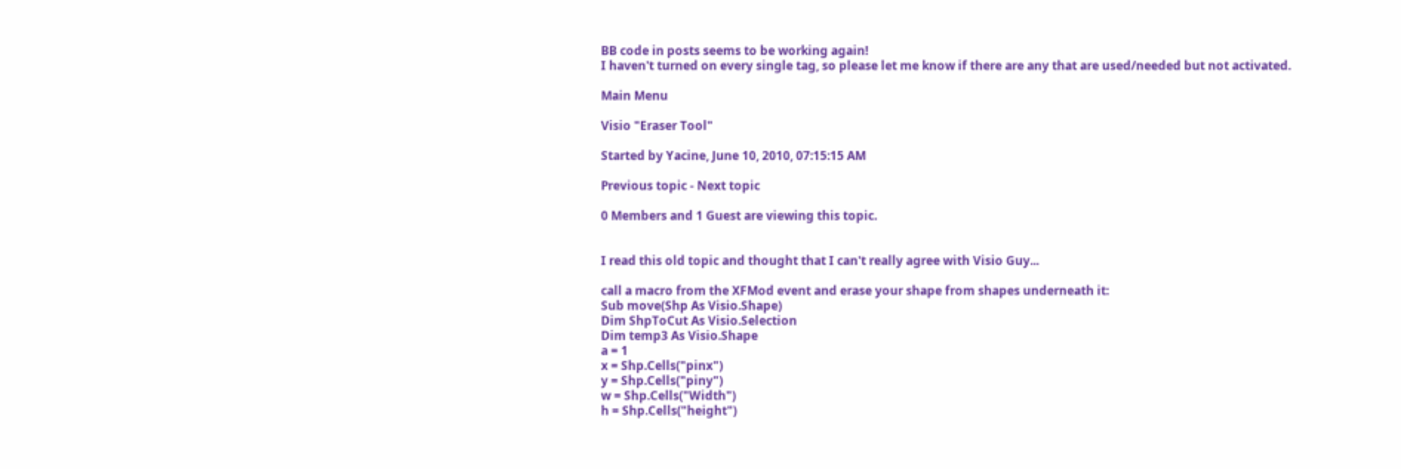BB code in posts seems to be working again!
I haven't turned on every single tag, so please let me know if there are any that are used/needed but not activated.

Main Menu

Visio "Eraser Tool"

Started by Yacine, June 10, 2010, 07:15:15 AM

Previous topic - Next topic

0 Members and 1 Guest are viewing this topic.


I read this old topic and thought that I can't really agree with Visio Guy...

call a macro from the XFMod event and erase your shape from shapes underneath it:
Sub move(Shp As Visio.Shape)
Dim ShpToCut As Visio.Selection
Dim temp3 As Visio.Shape
a = 1
x = Shp.Cells("pinx")
y = Shp.Cells("piny")
w = Shp.Cells("Width")
h = Shp.Cells("height")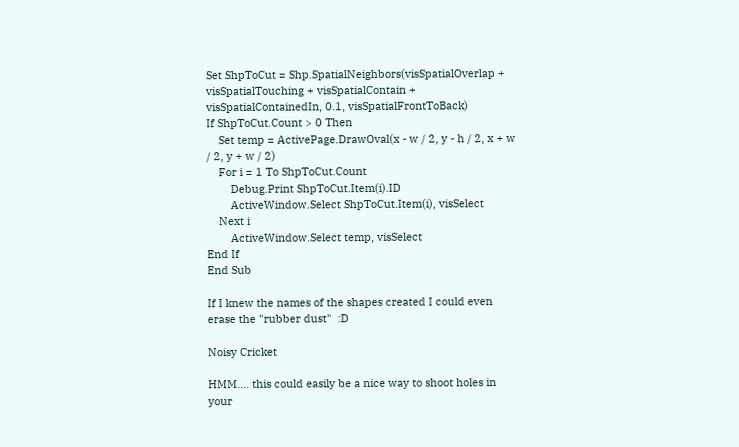Set ShpToCut = Shp.SpatialNeighbors(visSpatialOverlap + visSpatialTouching + visSpatialContain + visSpatialContainedIn, 0.1, visSpatialFrontToBack)
If ShpToCut.Count > 0 Then
    Set temp = ActivePage.DrawOval(x - w / 2, y - h / 2, x + w / 2, y + w / 2)
    For i = 1 To ShpToCut.Count
        Debug.Print ShpToCut.Item(i).ID
        ActiveWindow.Select ShpToCut.Item(i), visSelect
    Next i
        ActiveWindow.Select temp, visSelect
End If
End Sub

If I knew the names of the shapes created I could even erase the "rubber dust"  :D

Noisy Cricket

HMM.... this could easily be a nice way to shoot holes in your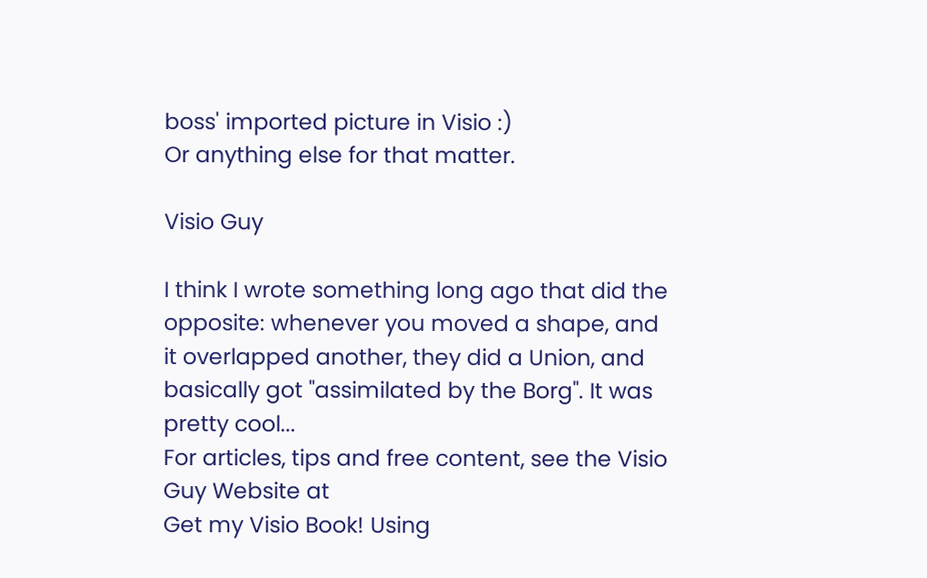boss' imported picture in Visio :)
Or anything else for that matter.

Visio Guy

I think I wrote something long ago that did the opposite: whenever you moved a shape, and it overlapped another, they did a Union, and basically got "assimilated by the Borg". It was pretty cool...
For articles, tips and free content, see the Visio Guy Website at
Get my Visio Book! Using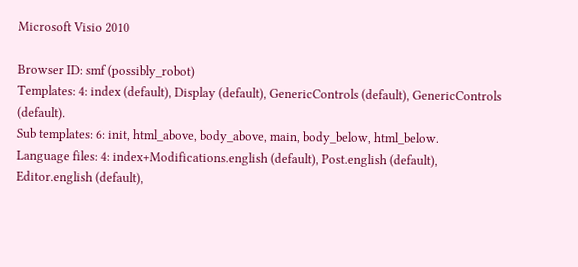Microsoft Visio 2010

Browser ID: smf (possibly_robot)
Templates: 4: index (default), Display (default), GenericControls (default), GenericControls (default).
Sub templates: 6: init, html_above, body_above, main, body_below, html_below.
Language files: 4: index+Modifications.english (default), Post.english (default), Editor.english (default),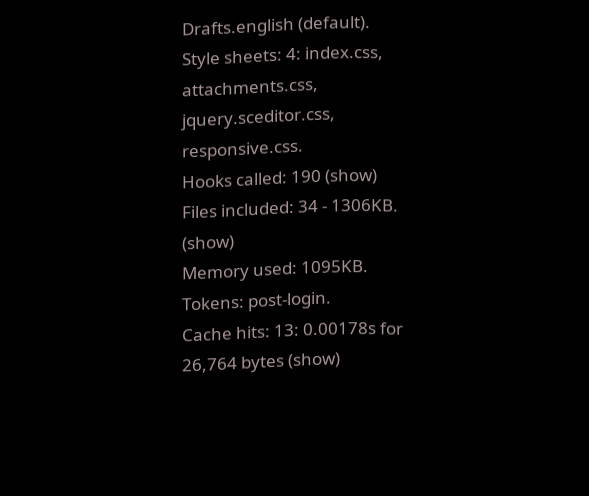Drafts.english (default).
Style sheets: 4: index.css, attachments.css, jquery.sceditor.css, responsive.css.
Hooks called: 190 (show)
Files included: 34 - 1306KB. (show)
Memory used: 1095KB.
Tokens: post-login.
Cache hits: 13: 0.00178s for 26,764 bytes (show)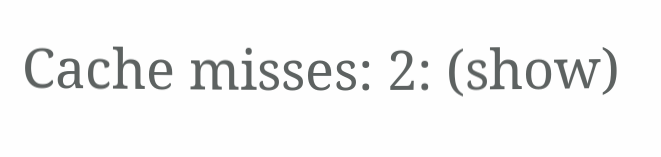Cache misses: 2: (show)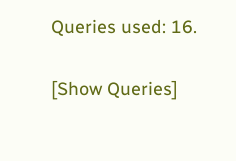Queries used: 16.

[Show Queries]